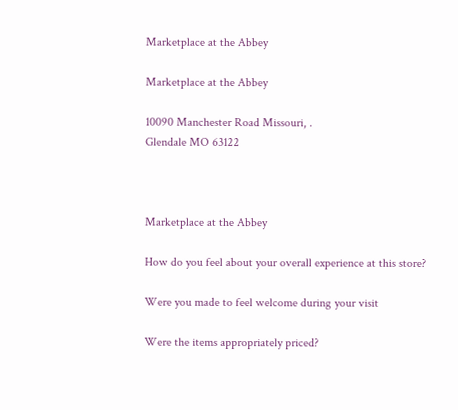Marketplace at the Abbey

Marketplace at the Abbey

10090 Manchester Road Missouri, .
Glendale MO 63122



Marketplace at the Abbey

How do you feel about your overall experience at this store?

Were you made to feel welcome during your visit

Were the items appropriately priced?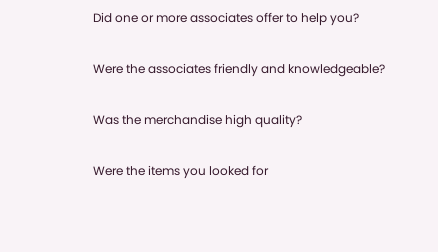Did one or more associates offer to help you?

Were the associates friendly and knowledgeable?

Was the merchandise high quality?

Were the items you looked for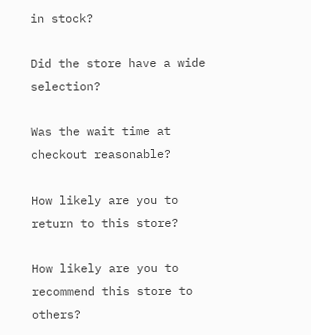in stock?

Did the store have a wide selection?

Was the wait time at checkout reasonable?

How likely are you to return to this store?

How likely are you to recommend this store to others?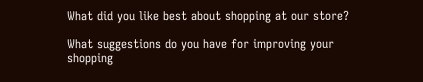What did you like best about shopping at our store?

What suggestions do you have for improving your shopping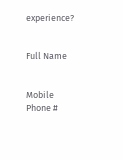experience?


Full Name


Mobile Phone #